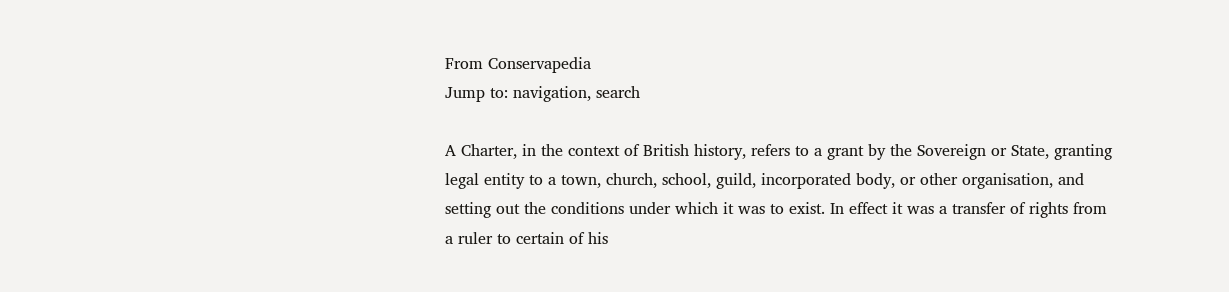From Conservapedia
Jump to: navigation, search

A Charter, in the context of British history, refers to a grant by the Sovereign or State, granting legal entity to a town, church, school, guild, incorporated body, or other organisation, and setting out the conditions under which it was to exist. In effect it was a transfer of rights from a ruler to certain of his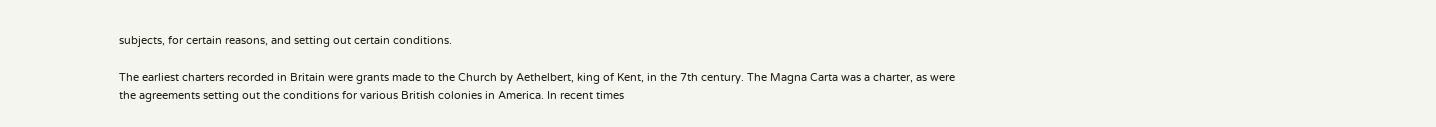subjects, for certain reasons, and setting out certain conditions.

The earliest charters recorded in Britain were grants made to the Church by Aethelbert, king of Kent, in the 7th century. The Magna Carta was a charter, as were the agreements setting out the conditions for various British colonies in America. In recent times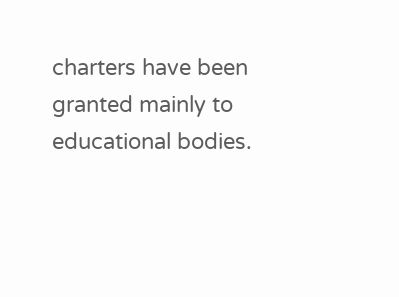charters have been granted mainly to educational bodies.